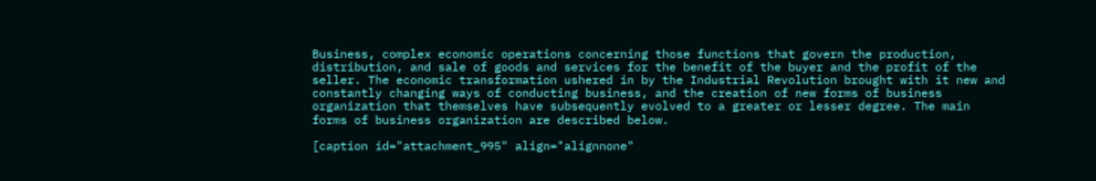Business, complex economic operations concerning those functions that govern the production, distribution, and sale of goods and services for the benefit of the buyer and the profit of the seller. The economic transformation ushered in by the Industrial Revolution brought with it new and constantly changing ways of conducting business, and the creation of new forms of business organization that themselves have subsequently evolved to a greater or lesser degree. The main forms of business organization are described below.

[caption id="attachment_995" align="alignnone"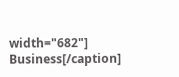width="682"] Business[/caption]